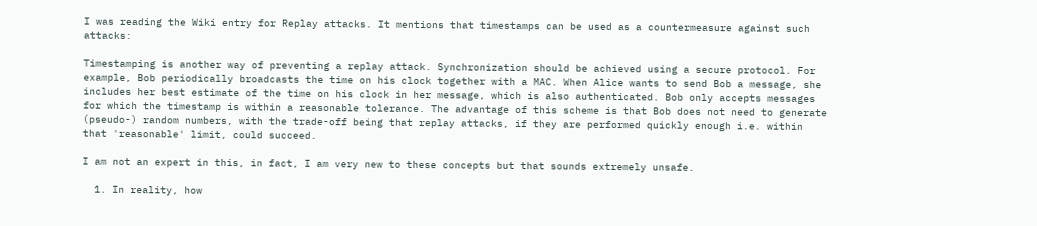I was reading the Wiki entry for Replay attacks. It mentions that timestamps can be used as a countermeasure against such attacks:

Timestamping is another way of preventing a replay attack. Synchronization should be achieved using a secure protocol. For example, Bob periodically broadcasts the time on his clock together with a MAC. When Alice wants to send Bob a message, she includes her best estimate of the time on his clock in her message, which is also authenticated. Bob only accepts messages for which the timestamp is within a reasonable tolerance. The advantage of this scheme is that Bob does not need to generate (pseudo-) random numbers, with the trade-off being that replay attacks, if they are performed quickly enough i.e. within that 'reasonable' limit, could succeed.

I am not an expert in this, in fact, I am very new to these concepts but that sounds extremely unsafe.

  1. In reality, how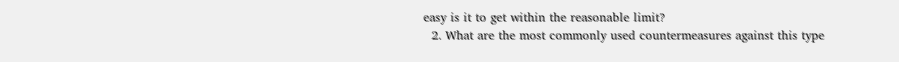easy is it to get within the reasonable limit?
  2. What are the most commonly used countermeasures against this type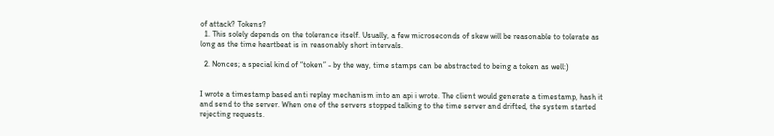of attack? Tokens?
  1. This solely depends on the tolerance itself. Usually, a few microseconds of skew will be reasonable to tolerate as long as the time heartbeat is in reasonably short intervals.

  2. Nonces; a special kind of “token” - by the way, time stamps can be abstracted to being a token as well:)


I wrote a timestamp based anti replay mechanism into an api i wrote. The client would generate a timestamp, hash it and send to the server. When one of the servers stopped talking to the time server and drifted, the system started rejecting requests.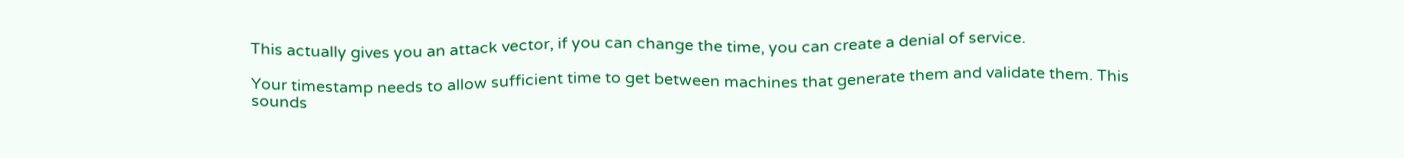This actually gives you an attack vector, if you can change the time, you can create a denial of service.

Your timestamp needs to allow sufficient time to get between machines that generate them and validate them. This sounds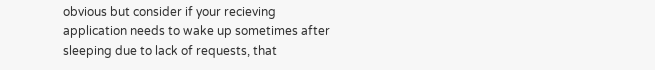obvious but consider if your recieving application needs to wake up sometimes after sleeping due to lack of requests, that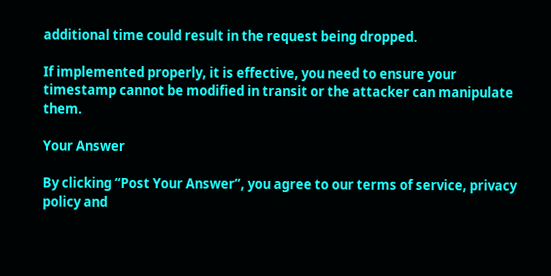additional time could result in the request being dropped.

If implemented properly, it is effective, you need to ensure your timestamp cannot be modified in transit or the attacker can manipulate them.

Your Answer

By clicking “Post Your Answer”, you agree to our terms of service, privacy policy and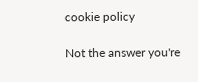cookie policy

Not the answer you're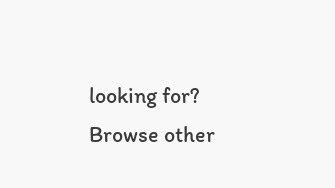looking for? Browse other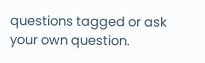questions tagged or ask your own question.